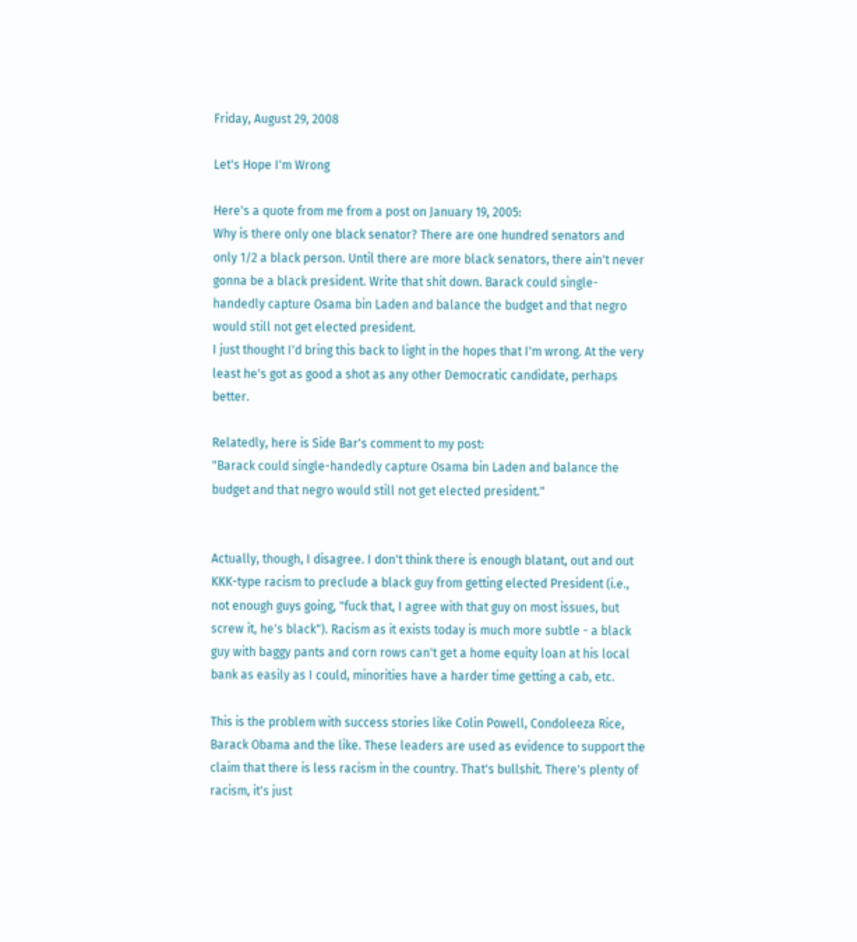Friday, August 29, 2008

Let's Hope I'm Wrong

Here's a quote from me from a post on January 19, 2005:
Why is there only one black senator? There are one hundred senators and only 1/2 a black person. Until there are more black senators, there ain't never gonna be a black president. Write that shit down. Barack could single-handedly capture Osama bin Laden and balance the budget and that negro would still not get elected president.
I just thought I'd bring this back to light in the hopes that I'm wrong. At the very least he's got as good a shot as any other Democratic candidate, perhaps better.

Relatedly, here is Side Bar's comment to my post:
"Barack could single-handedly capture Osama bin Laden and balance the budget and that negro would still not get elected president."


Actually, though, I disagree. I don't think there is enough blatant, out and out KKK-type racism to preclude a black guy from getting elected President (i.e., not enough guys going, "fuck that, I agree with that guy on most issues, but screw it, he's black"). Racism as it exists today is much more subtle - a black guy with baggy pants and corn rows can't get a home equity loan at his local bank as easily as I could, minorities have a harder time getting a cab, etc.

This is the problem with success stories like Colin Powell, Condoleeza Rice, Barack Obama and the like. These leaders are used as evidence to support the claim that there is less racism in the country. That's bullshit. There's plenty of racism, it's just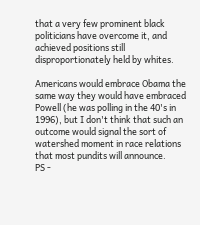that a very few prominent black politicians have overcome it, and achieved positions still disproportionately held by whites.

Americans would embrace Obama the same way they would have embraced Powell (he was polling in the 40's in 1996), but I don't think that such an outcome would signal the sort of watershed moment in race relations that most pundits will announce.
PS -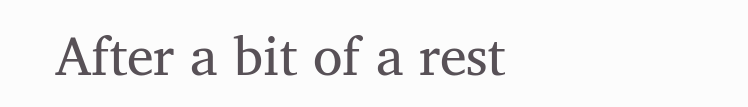After a bit of a rest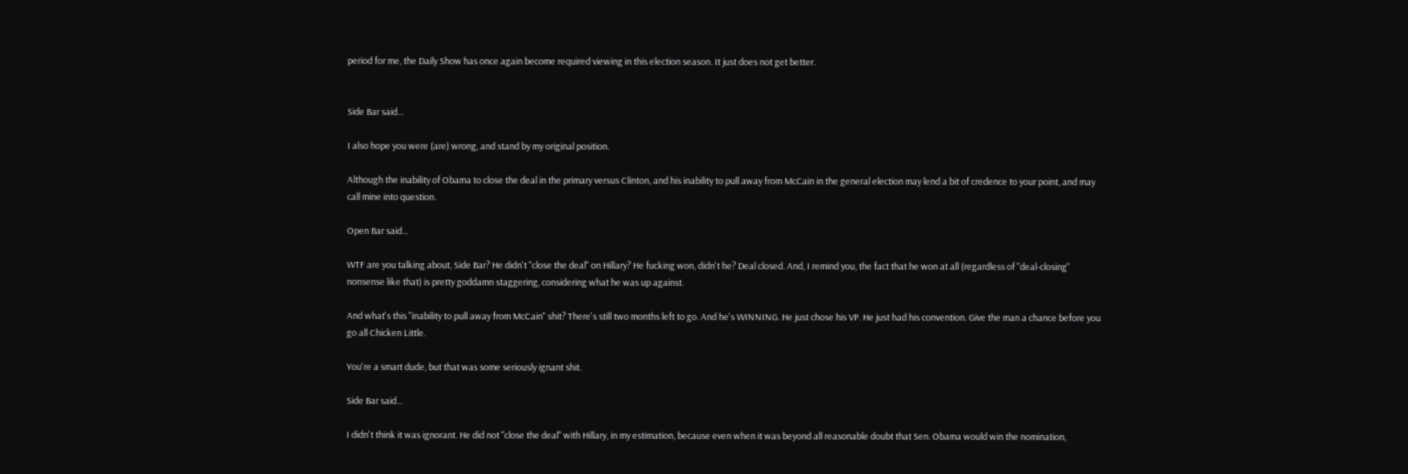period for me, the Daily Show has once again become required viewing in this election season. It just does not get better.


Side Bar said...

I also hope you were (are) wrong, and stand by my original position.

Although the inability of Obama to close the deal in the primary versus Clinton, and his inability to pull away from McCain in the general election may lend a bit of credence to your point, and may call mine into question.

Open Bar said...

WTF are you talking about, Side Bar? He didn't "close the deal" on Hillary? He fucking won, didn't he? Deal closed. And, I remind you, the fact that he won at all (regardless of "deal-closing" nonsense like that) is pretty goddamn staggering, considering what he was up against.

And what's this "inability to pull away from McCain" shit? There's still two months left to go. And he's WINNING. He just chose his VP. He just had his convention. Give the man a chance before you go all Chicken Little.

You're a smart dude, but that was some seriously ignant shit.

Side Bar said...

I didn't think it was ignorant. He did not "close the deal" with Hillary, in my estimation, because even when it was beyond all reasonable doubt that Sen. Obama would win the nomination,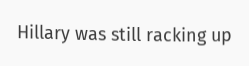Hillary was still racking up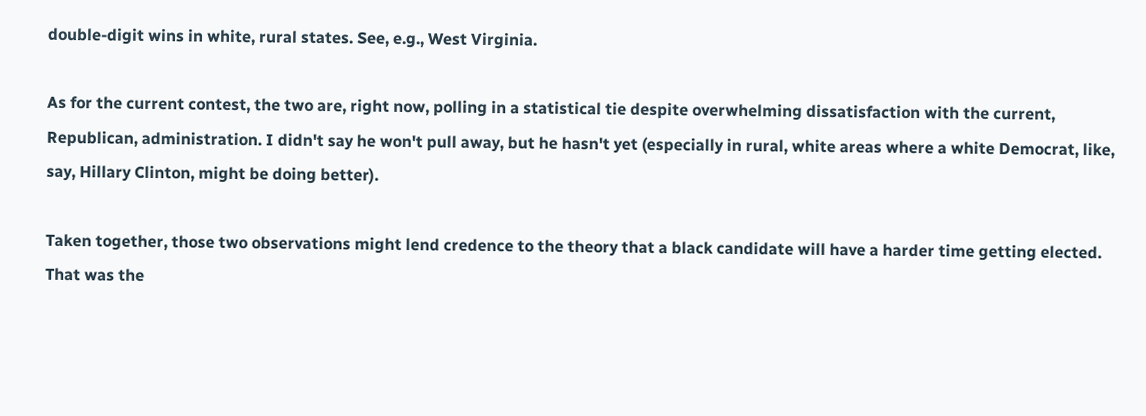double-digit wins in white, rural states. See, e.g., West Virginia.

As for the current contest, the two are, right now, polling in a statistical tie despite overwhelming dissatisfaction with the current, Republican, administration. I didn't say he won't pull away, but he hasn't yet (especially in rural, white areas where a white Democrat, like, say, Hillary Clinton, might be doing better).

Taken together, those two observations might lend credence to the theory that a black candidate will have a harder time getting elected. That was the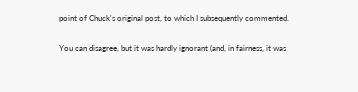point of Chuck's original post, to which I subsequently commented.

You can disagree, but it was hardly ignorant (and, in fairness, it was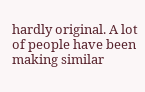hardly original. A lot of people have been making similar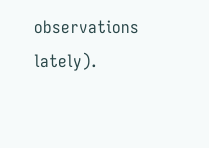observations lately).